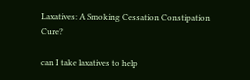Laxatives: A Smoking Cessation Constipation Cure?

can I take laxatives to help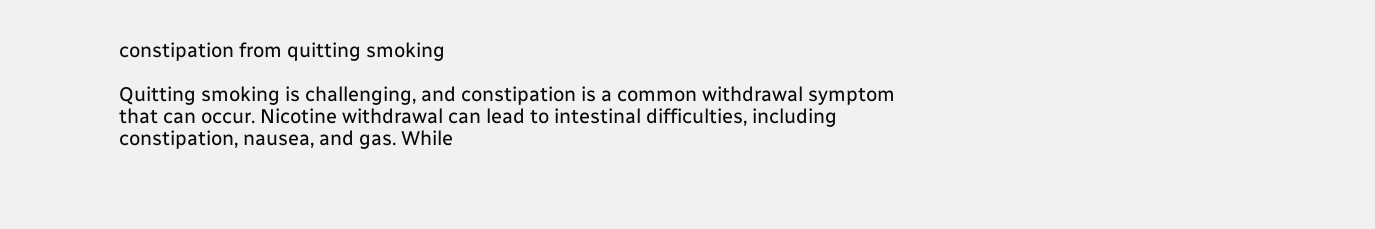constipation from quitting smoking

Quitting smoking is challenging, and constipation is a common withdrawal symptom that can occur. Nicotine withdrawal can lead to intestinal difficulties, including constipation, nausea, and gas. While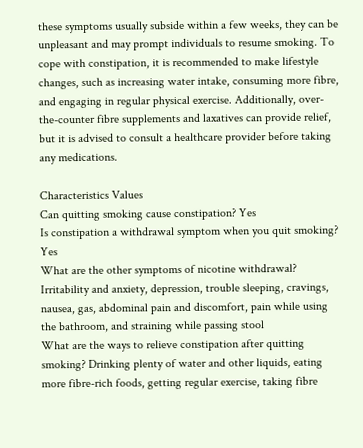these symptoms usually subside within a few weeks, they can be unpleasant and may prompt individuals to resume smoking. To cope with constipation, it is recommended to make lifestyle changes, such as increasing water intake, consuming more fibre, and engaging in regular physical exercise. Additionally, over-the-counter fibre supplements and laxatives can provide relief, but it is advised to consult a healthcare provider before taking any medications.

Characteristics Values
Can quitting smoking cause constipation? Yes
Is constipation a withdrawal symptom when you quit smoking? Yes
What are the other symptoms of nicotine withdrawal? Irritability and anxiety, depression, trouble sleeping, cravings, nausea, gas, abdominal pain and discomfort, pain while using the bathroom, and straining while passing stool
What are the ways to relieve constipation after quitting smoking? Drinking plenty of water and other liquids, eating more fibre-rich foods, getting regular exercise, taking fibre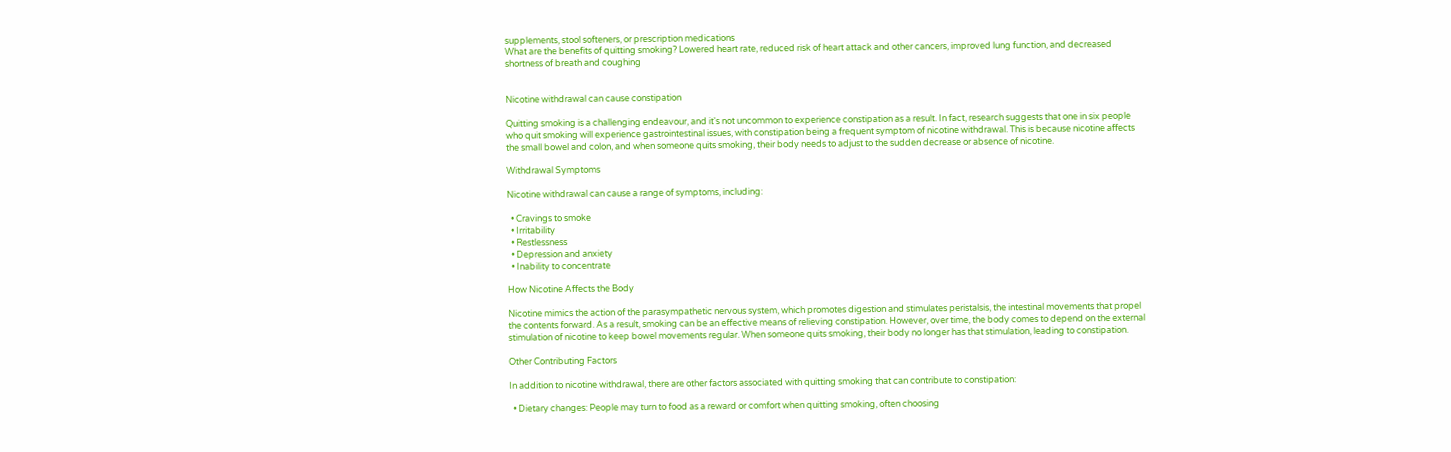supplements, stool softeners, or prescription medications
What are the benefits of quitting smoking? Lowered heart rate, reduced risk of heart attack and other cancers, improved lung function, and decreased shortness of breath and coughing


Nicotine withdrawal can cause constipation

Quitting smoking is a challenging endeavour, and it's not uncommon to experience constipation as a result. In fact, research suggests that one in six people who quit smoking will experience gastrointestinal issues, with constipation being a frequent symptom of nicotine withdrawal. This is because nicotine affects the small bowel and colon, and when someone quits smoking, their body needs to adjust to the sudden decrease or absence of nicotine.

Withdrawal Symptoms

Nicotine withdrawal can cause a range of symptoms, including:

  • Cravings to smoke
  • Irritability
  • Restlessness
  • Depression and anxiety
  • Inability to concentrate

How Nicotine Affects the Body

Nicotine mimics the action of the parasympathetic nervous system, which promotes digestion and stimulates peristalsis, the intestinal movements that propel the contents forward. As a result, smoking can be an effective means of relieving constipation. However, over time, the body comes to depend on the external stimulation of nicotine to keep bowel movements regular. When someone quits smoking, their body no longer has that stimulation, leading to constipation.

Other Contributing Factors

In addition to nicotine withdrawal, there are other factors associated with quitting smoking that can contribute to constipation:

  • Dietary changes: People may turn to food as a reward or comfort when quitting smoking, often choosing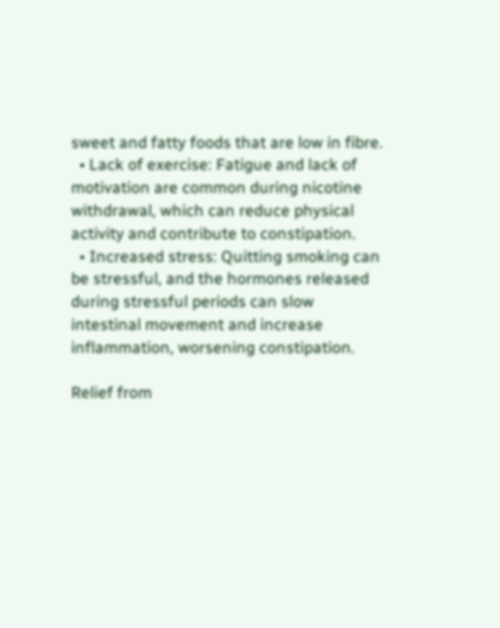sweet and fatty foods that are low in fibre.
  • Lack of exercise: Fatigue and lack of motivation are common during nicotine withdrawal, which can reduce physical activity and contribute to constipation.
  • Increased stress: Quitting smoking can be stressful, and the hormones released during stressful periods can slow intestinal movement and increase inflammation, worsening constipation.

Relief from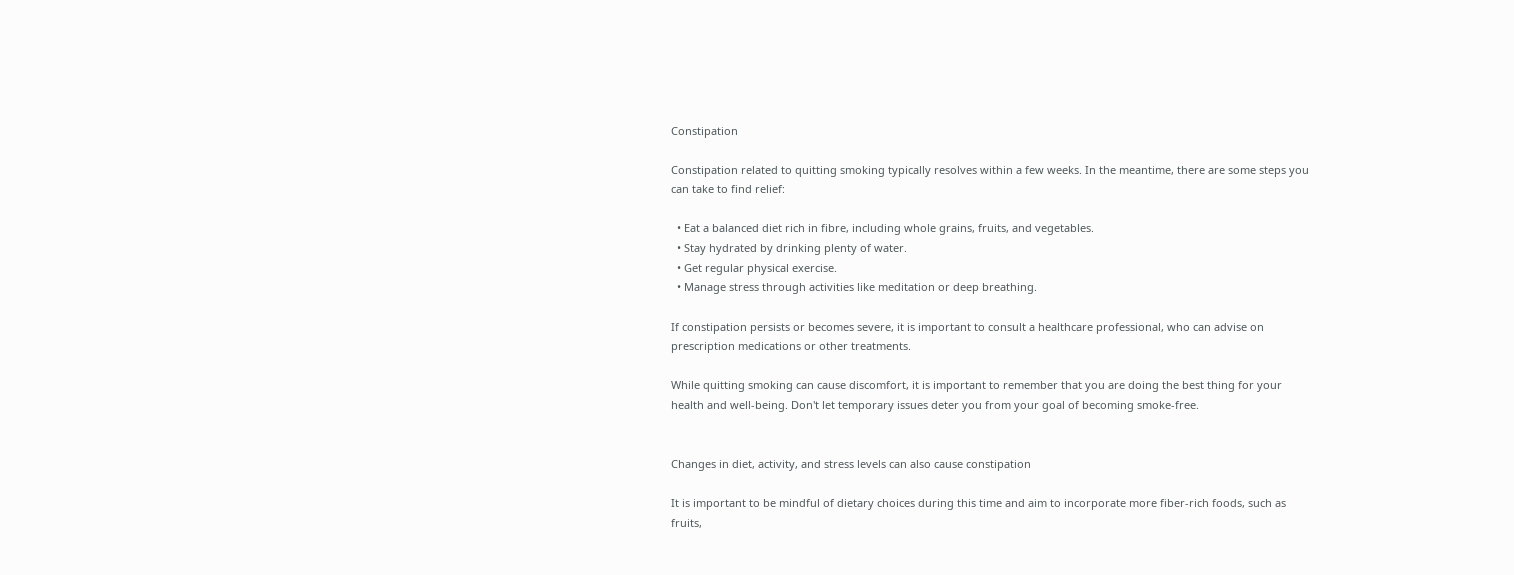Constipation

Constipation related to quitting smoking typically resolves within a few weeks. In the meantime, there are some steps you can take to find relief:

  • Eat a balanced diet rich in fibre, including whole grains, fruits, and vegetables.
  • Stay hydrated by drinking plenty of water.
  • Get regular physical exercise.
  • Manage stress through activities like meditation or deep breathing.

If constipation persists or becomes severe, it is important to consult a healthcare professional, who can advise on prescription medications or other treatments.

While quitting smoking can cause discomfort, it is important to remember that you are doing the best thing for your health and well-being. Don't let temporary issues deter you from your goal of becoming smoke-free.


Changes in diet, activity, and stress levels can also cause constipation

It is important to be mindful of dietary choices during this time and aim to incorporate more fiber-rich foods, such as fruits,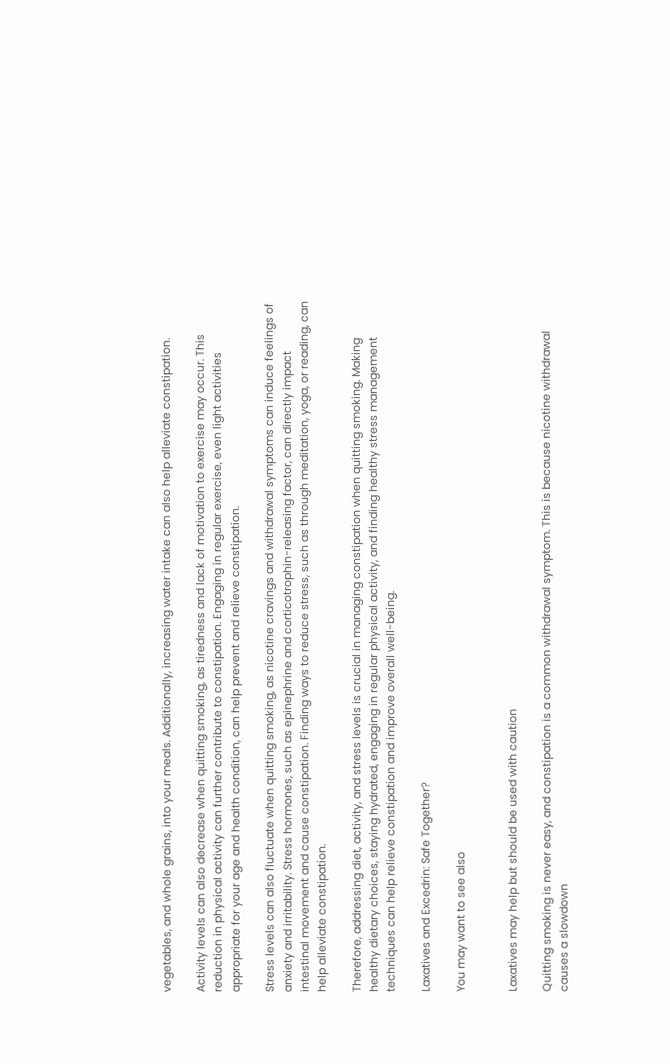vegetables, and whole grains, into your meals. Additionally, increasing water intake can also help alleviate constipation.

Activity levels can also decrease when quitting smoking, as tiredness and lack of motivation to exercise may occur. This reduction in physical activity can further contribute to constipation. Engaging in regular exercise, even light activities appropriate for your age and health condition, can help prevent and relieve constipation.

Stress levels can also fluctuate when quitting smoking, as nicotine cravings and withdrawal symptoms can induce feelings of anxiety and irritability. Stress hormones, such as epinephrine and corticotrophin-releasing factor, can directly impact intestinal movement and cause constipation. Finding ways to reduce stress, such as through meditation, yoga, or reading, can help alleviate constipation.

Therefore, addressing diet, activity, and stress levels is crucial in managing constipation when quitting smoking. Making healthy dietary choices, staying hydrated, engaging in regular physical activity, and finding healthy stress management techniques can help relieve constipation and improve overall well-being.

Laxatives and Excedrin: Safe Together?

You may want to see also


Laxatives may help but should be used with caution

Quitting smoking is never easy, and constipation is a common withdrawal symptom. This is because nicotine withdrawal causes a slowdown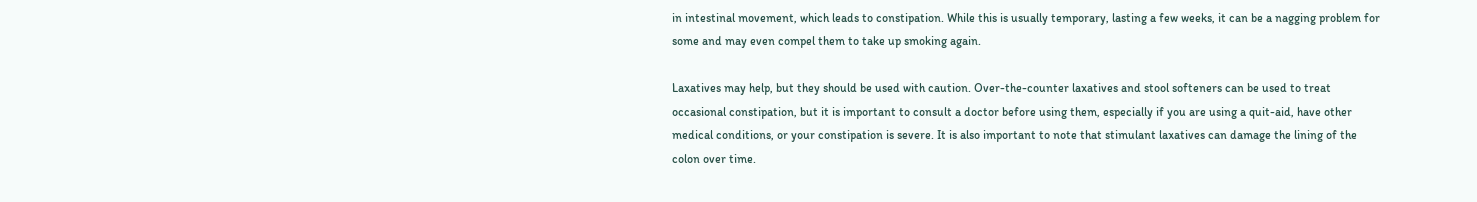in intestinal movement, which leads to constipation. While this is usually temporary, lasting a few weeks, it can be a nagging problem for some and may even compel them to take up smoking again.

Laxatives may help, but they should be used with caution. Over-the-counter laxatives and stool softeners can be used to treat occasional constipation, but it is important to consult a doctor before using them, especially if you are using a quit-aid, have other medical conditions, or your constipation is severe. It is also important to note that stimulant laxatives can damage the lining of the colon over time.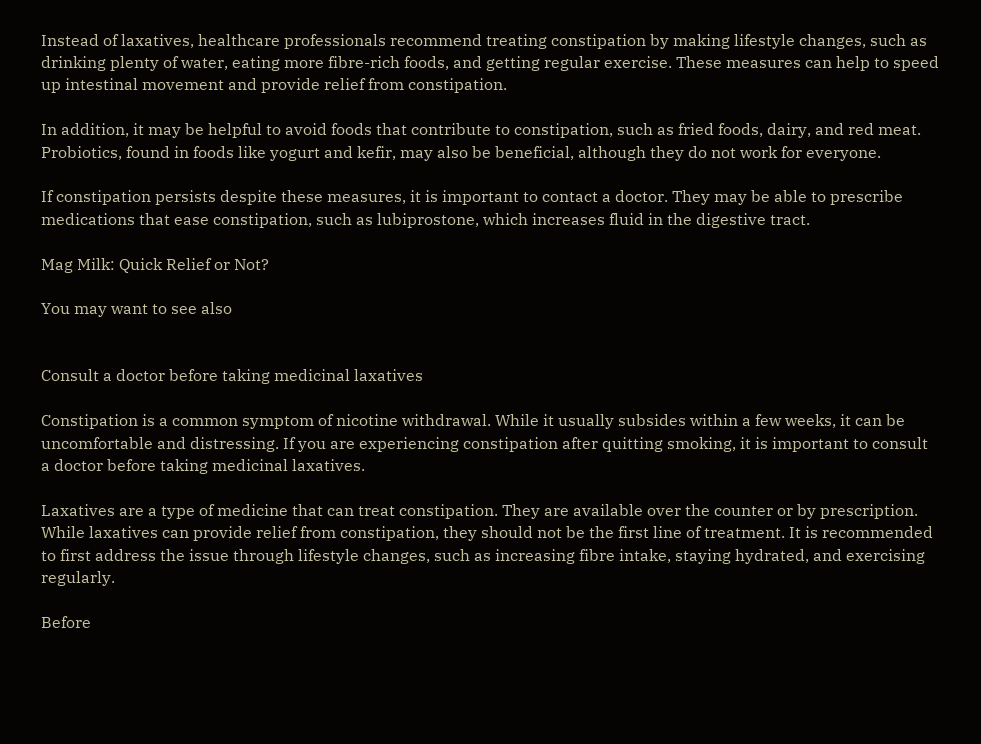Instead of laxatives, healthcare professionals recommend treating constipation by making lifestyle changes, such as drinking plenty of water, eating more fibre-rich foods, and getting regular exercise. These measures can help to speed up intestinal movement and provide relief from constipation.

In addition, it may be helpful to avoid foods that contribute to constipation, such as fried foods, dairy, and red meat. Probiotics, found in foods like yogurt and kefir, may also be beneficial, although they do not work for everyone.

If constipation persists despite these measures, it is important to contact a doctor. They may be able to prescribe medications that ease constipation, such as lubiprostone, which increases fluid in the digestive tract.

Mag Milk: Quick Relief or Not?

You may want to see also


Consult a doctor before taking medicinal laxatives

Constipation is a common symptom of nicotine withdrawal. While it usually subsides within a few weeks, it can be uncomfortable and distressing. If you are experiencing constipation after quitting smoking, it is important to consult a doctor before taking medicinal laxatives.

Laxatives are a type of medicine that can treat constipation. They are available over the counter or by prescription. While laxatives can provide relief from constipation, they should not be the first line of treatment. It is recommended to first address the issue through lifestyle changes, such as increasing fibre intake, staying hydrated, and exercising regularly.

Before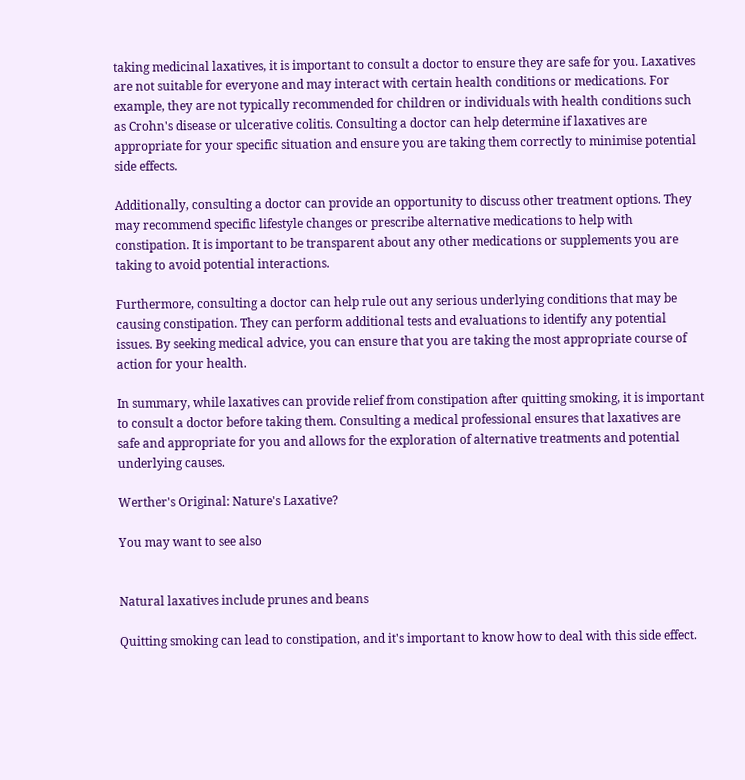taking medicinal laxatives, it is important to consult a doctor to ensure they are safe for you. Laxatives are not suitable for everyone and may interact with certain health conditions or medications. For example, they are not typically recommended for children or individuals with health conditions such as Crohn's disease or ulcerative colitis. Consulting a doctor can help determine if laxatives are appropriate for your specific situation and ensure you are taking them correctly to minimise potential side effects.

Additionally, consulting a doctor can provide an opportunity to discuss other treatment options. They may recommend specific lifestyle changes or prescribe alternative medications to help with constipation. It is important to be transparent about any other medications or supplements you are taking to avoid potential interactions.

Furthermore, consulting a doctor can help rule out any serious underlying conditions that may be causing constipation. They can perform additional tests and evaluations to identify any potential issues. By seeking medical advice, you can ensure that you are taking the most appropriate course of action for your health.

In summary, while laxatives can provide relief from constipation after quitting smoking, it is important to consult a doctor before taking them. Consulting a medical professional ensures that laxatives are safe and appropriate for you and allows for the exploration of alternative treatments and potential underlying causes.

Werther's Original: Nature's Laxative?

You may want to see also


Natural laxatives include prunes and beans

Quitting smoking can lead to constipation, and it's important to know how to deal with this side effect.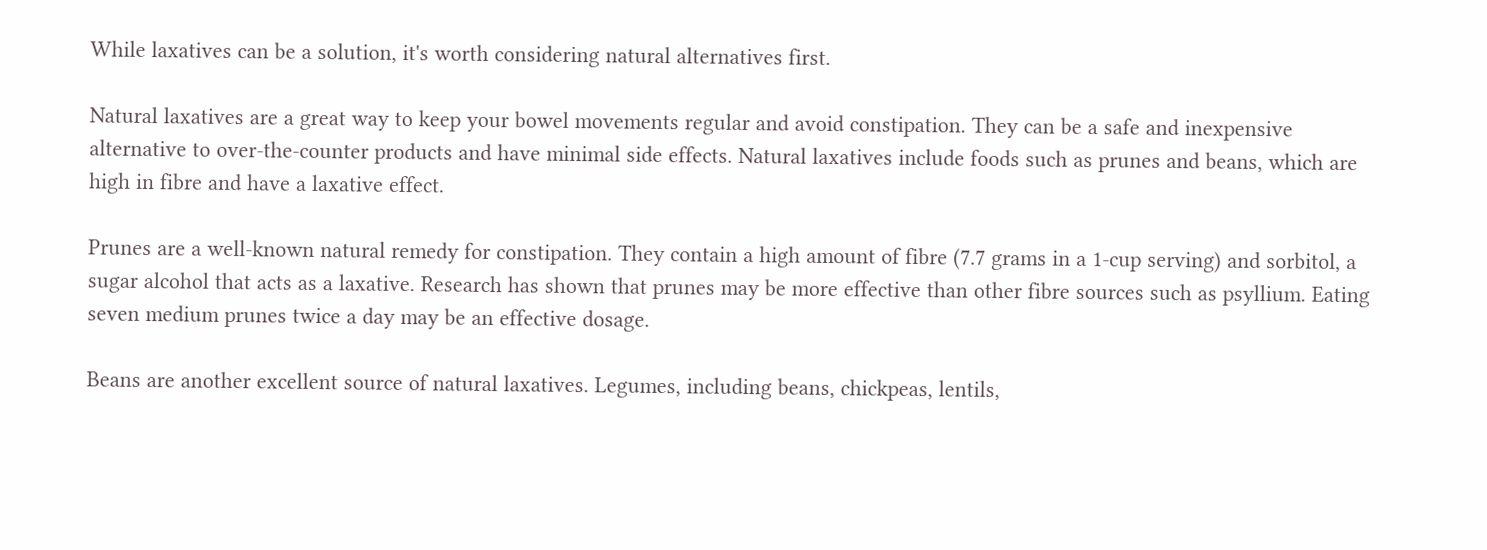While laxatives can be a solution, it's worth considering natural alternatives first.

Natural laxatives are a great way to keep your bowel movements regular and avoid constipation. They can be a safe and inexpensive alternative to over-the-counter products and have minimal side effects. Natural laxatives include foods such as prunes and beans, which are high in fibre and have a laxative effect.

Prunes are a well-known natural remedy for constipation. They contain a high amount of fibre (7.7 grams in a 1-cup serving) and sorbitol, a sugar alcohol that acts as a laxative. Research has shown that prunes may be more effective than other fibre sources such as psyllium. Eating seven medium prunes twice a day may be an effective dosage.

Beans are another excellent source of natural laxatives. Legumes, including beans, chickpeas, lentils,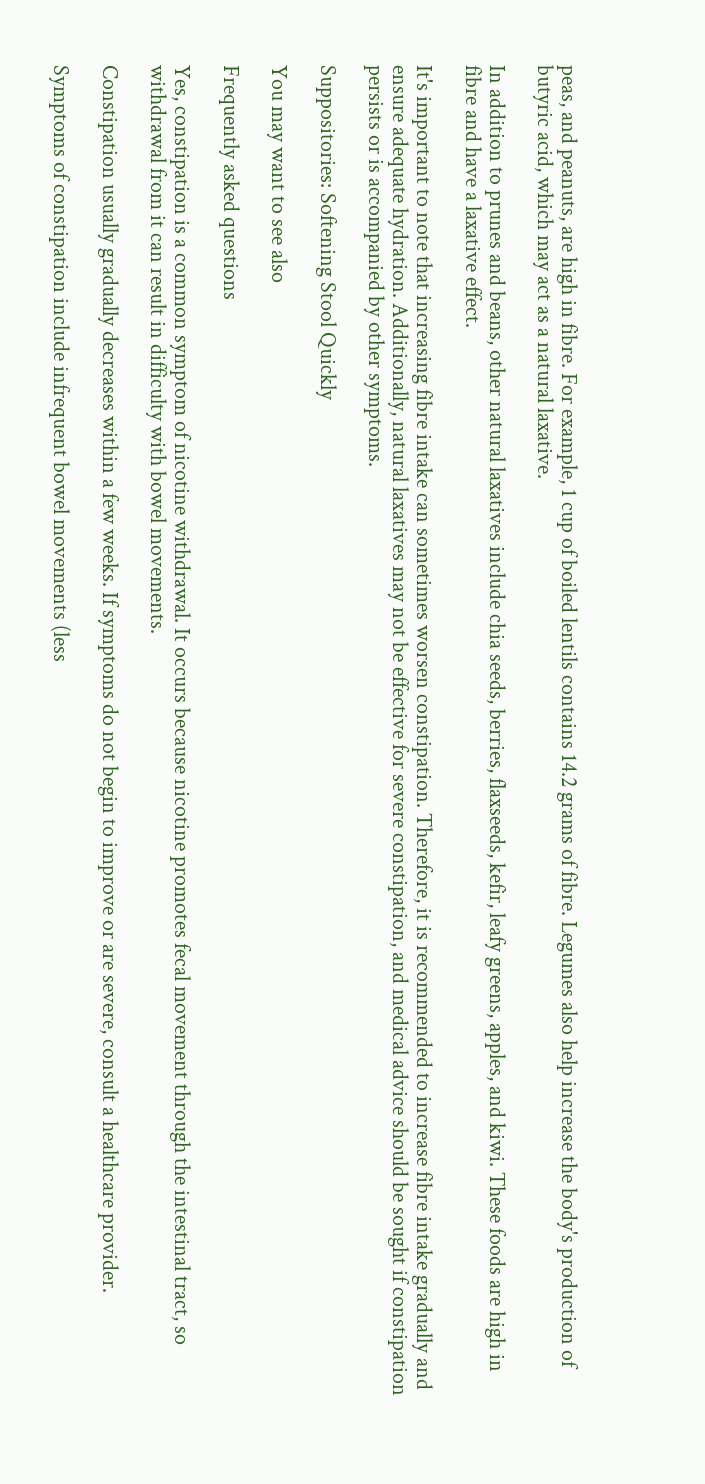peas, and peanuts, are high in fibre. For example, 1 cup of boiled lentils contains 14.2 grams of fibre. Legumes also help increase the body's production of butyric acid, which may act as a natural laxative.

In addition to prunes and beans, other natural laxatives include chia seeds, berries, flaxseeds, kefir, leafy greens, apples, and kiwi. These foods are high in fibre and have a laxative effect.

It's important to note that increasing fibre intake can sometimes worsen constipation. Therefore, it is recommended to increase fibre intake gradually and ensure adequate hydration. Additionally, natural laxatives may not be effective for severe constipation, and medical advice should be sought if constipation persists or is accompanied by other symptoms.

Suppositories: Softening Stool Quickly

You may want to see also

Frequently asked questions

Yes, constipation is a common symptom of nicotine withdrawal. It occurs because nicotine promotes fecal movement through the intestinal tract, so withdrawal from it can result in difficulty with bowel movements.

Constipation usually gradually decreases within a few weeks. If symptoms do not begin to improve or are severe, consult a healthcare provider.

Symptoms of constipation include infrequent bowel movements (less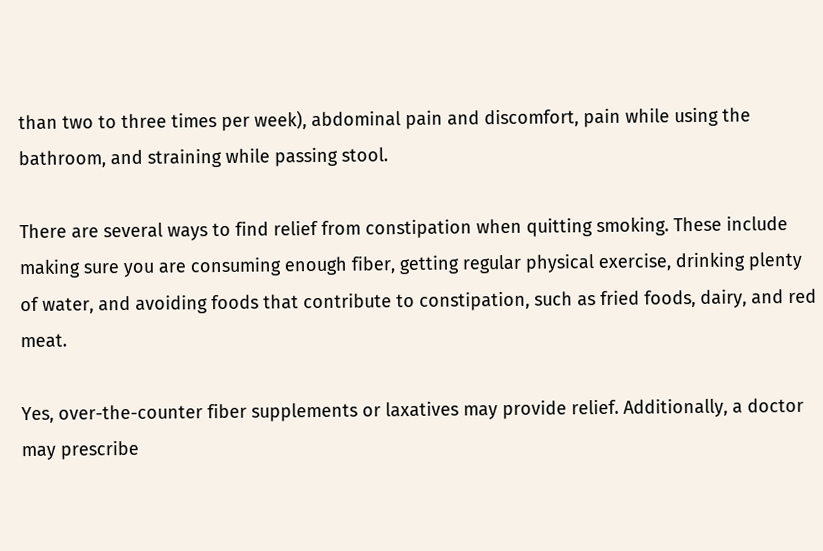than two to three times per week), abdominal pain and discomfort, pain while using the bathroom, and straining while passing stool.

There are several ways to find relief from constipation when quitting smoking. These include making sure you are consuming enough fiber, getting regular physical exercise, drinking plenty of water, and avoiding foods that contribute to constipation, such as fried foods, dairy, and red meat.

Yes, over-the-counter fiber supplements or laxatives may provide relief. Additionally, a doctor may prescribe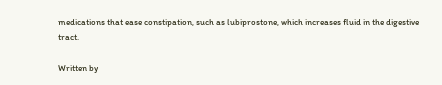medications that ease constipation, such as lubiprostone, which increases fluid in the digestive tract.

Written by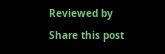Reviewed by
Share this post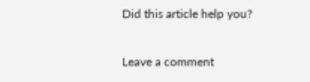Did this article help you?

Leave a comment